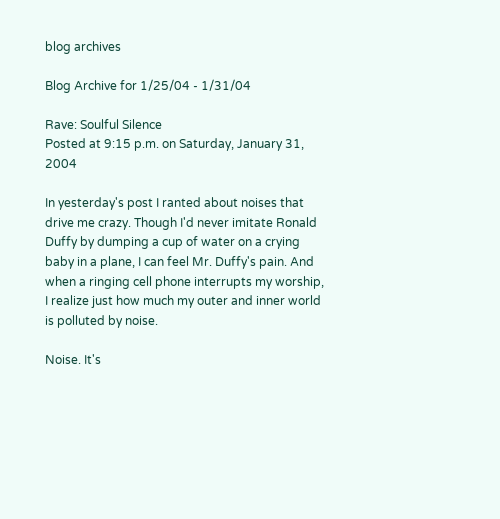blog archives

Blog Archive for 1/25/04 - 1/31/04

Rave: Soulful Silence
Posted at 9:15 p.m. on Saturday, January 31, 2004

In yesterday's post I ranted about noises that drive me crazy. Though I'd never imitate Ronald Duffy by dumping a cup of water on a crying baby in a plane, I can feel Mr. Duffy's pain. And when a ringing cell phone interrupts my worship, I realize just how much my outer and inner world is polluted by noise.

Noise. It's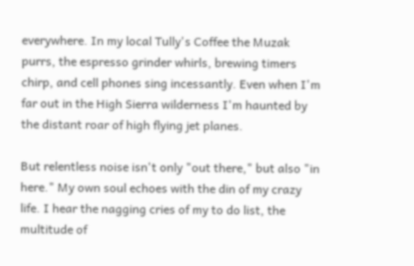everywhere. In my local Tully's Coffee the Muzak purrs, the espresso grinder whirls, brewing timers chirp, and cell phones sing incessantly. Even when I'm far out in the High Sierra wilderness I'm haunted by the distant roar of high flying jet planes.

But relentless noise isn't only "out there," but also "in here." My own soul echoes with the din of my crazy life. I hear the nagging cries of my to do list, the multitude of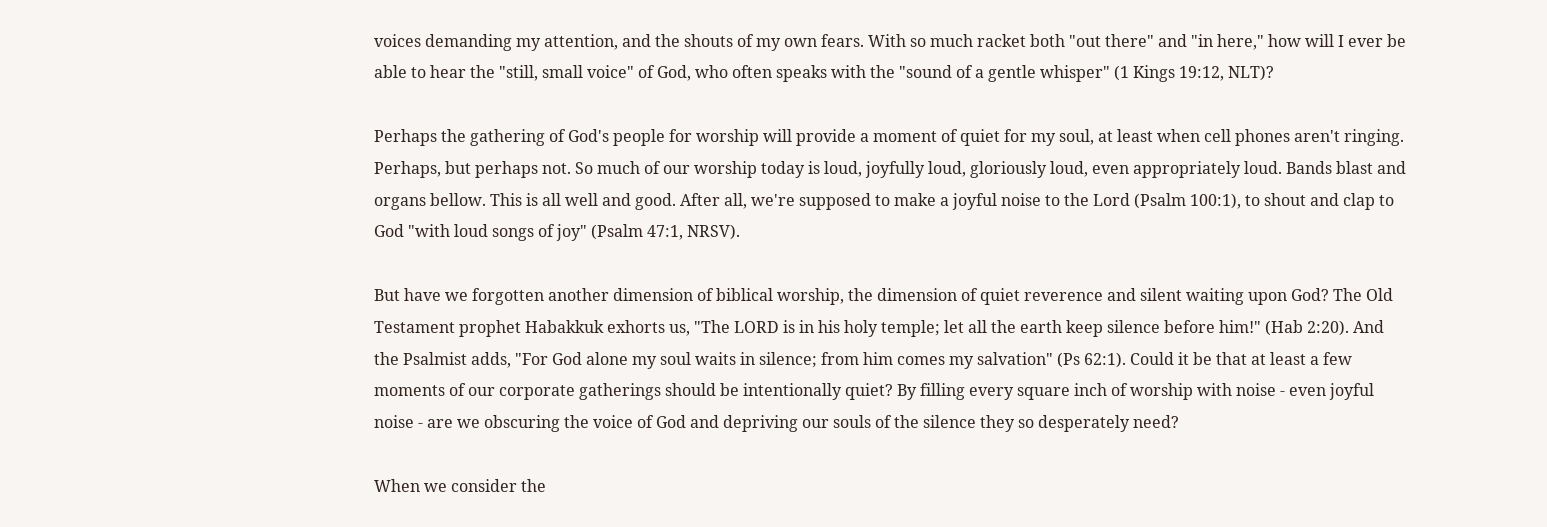voices demanding my attention, and the shouts of my own fears. With so much racket both "out there" and "in here," how will I ever be able to hear the "still, small voice" of God, who often speaks with the "sound of a gentle whisper" (1 Kings 19:12, NLT)?

Perhaps the gathering of God's people for worship will provide a moment of quiet for my soul, at least when cell phones aren't ringing. Perhaps, but perhaps not. So much of our worship today is loud, joyfully loud, gloriously loud, even appropriately loud. Bands blast and organs bellow. This is all well and good. After all, we're supposed to make a joyful noise to the Lord (Psalm 100:1), to shout and clap to God "with loud songs of joy" (Psalm 47:1, NRSV).

But have we forgotten another dimension of biblical worship, the dimension of quiet reverence and silent waiting upon God? The Old Testament prophet Habakkuk exhorts us, "The LORD is in his holy temple; let all the earth keep silence before him!" (Hab 2:20). And the Psalmist adds, "For God alone my soul waits in silence; from him comes my salvation" (Ps 62:1). Could it be that at least a few moments of our corporate gatherings should be intentionally quiet? By filling every square inch of worship with noise - even joyful noise - are we obscuring the voice of God and depriving our souls of the silence they so desperately need?

When we consider the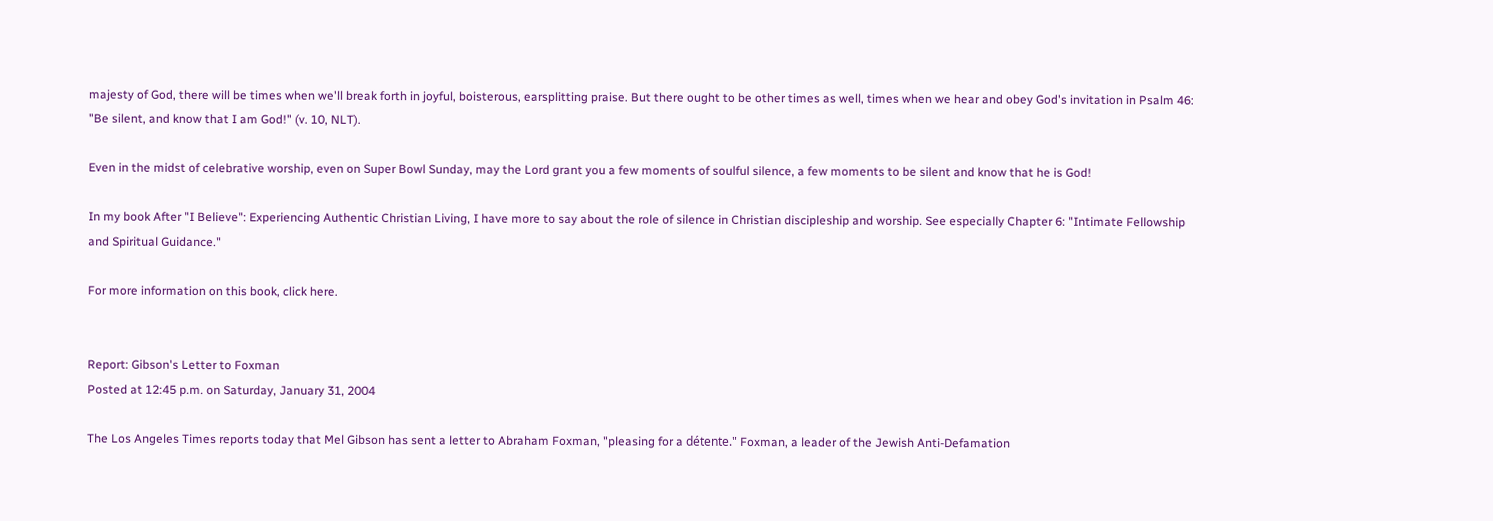majesty of God, there will be times when we'll break forth in joyful, boisterous, earsplitting praise. But there ought to be other times as well, times when we hear and obey God's invitation in Psalm 46: "Be silent, and know that I am God!" (v. 10, NLT).

Even in the midst of celebrative worship, even on Super Bowl Sunday, may the Lord grant you a few moments of soulful silence, a few moments to be silent and know that he is God!

In my book After "I Believe": Experiencing Authentic Christian Living, I have more to say about the role of silence in Christian discipleship and worship. See especially Chapter 6: "Intimate Fellowship and Spiritual Guidance."

For more information on this book, click here.


Report: Gibson's Letter to Foxman
Posted at 12:45 p.m. on Saturday, January 31, 2004

The Los Angeles Times reports today that Mel Gibson has sent a letter to Abraham Foxman, "pleasing for a détente." Foxman, a leader of the Jewish Anti-Defamation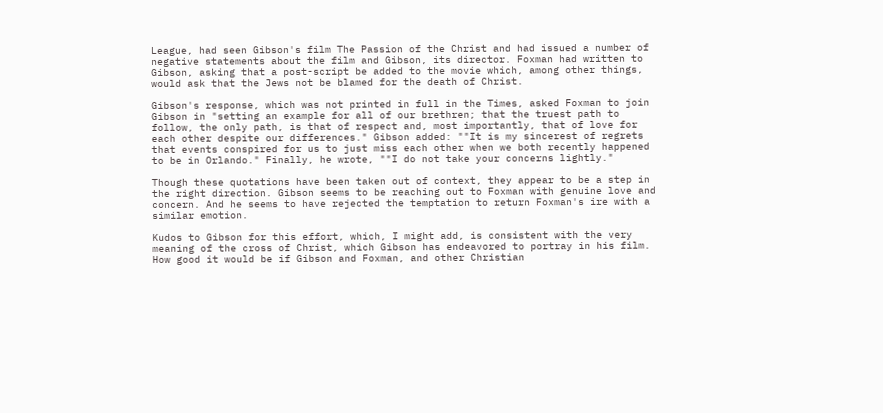League, had seen Gibson's film The Passion of the Christ and had issued a number of negative statements about the film and Gibson, its director. Foxman had written to Gibson, asking that a post-script be added to the movie which, among other things, would ask that the Jews not be blamed for the death of Christ.

Gibson's response, which was not printed in full in the Times, asked Foxman to join Gibson in "setting an example for all of our brethren; that the truest path to follow, the only path, is that of respect and, most importantly, that of love for each other despite our differences." Gibson added: ""It is my sincerest of regrets that events conspired for us to just miss each other when we both recently happened to be in Orlando." Finally, he wrote, ""I do not take your concerns lightly."

Though these quotations have been taken out of context, they appear to be a step in the right direction. Gibson seems to be reaching out to Foxman with genuine love and concern. And he seems to have rejected the temptation to return Foxman's ire with a similar emotion.

Kudos to Gibson for this effort, which, I might add, is consistent with the very meaning of the cross of Christ, which Gibson has endeavored to portray in his film. How good it would be if Gibson and Foxman, and other Christian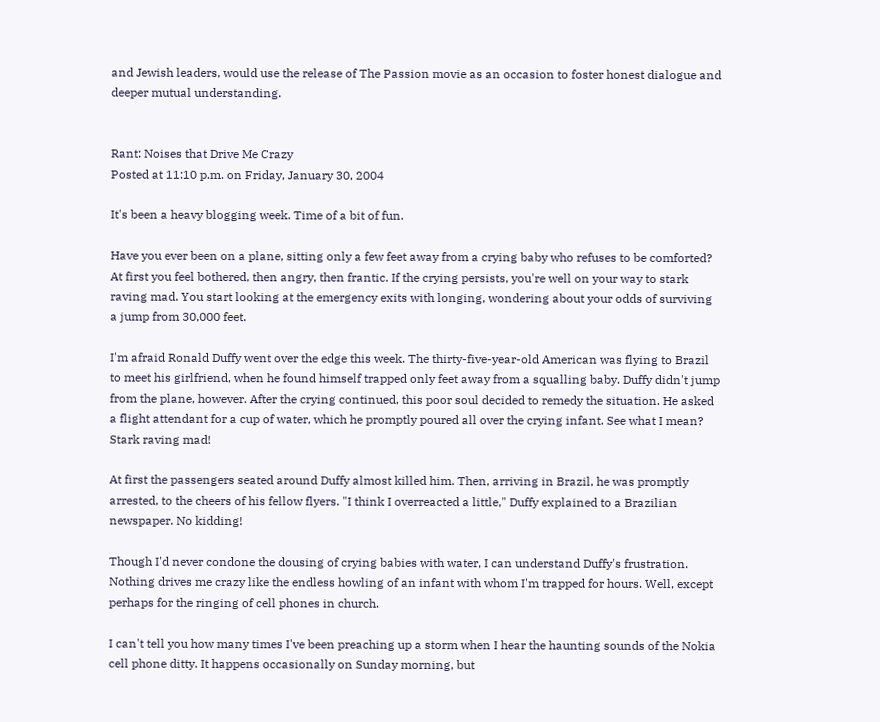and Jewish leaders, would use the release of The Passion movie as an occasion to foster honest dialogue and deeper mutual understanding.


Rant: Noises that Drive Me Crazy
Posted at 11:10 p.m. on Friday, January 30, 2004

It's been a heavy blogging week. Time of a bit of fun.

Have you ever been on a plane, sitting only a few feet away from a crying baby who refuses to be comforted? At first you feel bothered, then angry, then frantic. If the crying persists, you're well on your way to stark raving mad. You start looking at the emergency exits with longing, wondering about your odds of surviving a jump from 30,000 feet.

I'm afraid Ronald Duffy went over the edge this week. The thirty-five-year-old American was flying to Brazil to meet his girlfriend, when he found himself trapped only feet away from a squalling baby. Duffy didn't jump from the plane, however. After the crying continued, this poor soul decided to remedy the situation. He asked a flight attendant for a cup of water, which he promptly poured all over the crying infant. See what I mean? Stark raving mad!

At first the passengers seated around Duffy almost killed him. Then, arriving in Brazil, he was promptly arrested, to the cheers of his fellow flyers. "I think I overreacted a little," Duffy explained to a Brazilian newspaper. No kidding!

Though I'd never condone the dousing of crying babies with water, I can understand Duffy's frustration. Nothing drives me crazy like the endless howling of an infant with whom I'm trapped for hours. Well, except perhaps for the ringing of cell phones in church.

I can't tell you how many times I've been preaching up a storm when I hear the haunting sounds of the Nokia cell phone ditty. It happens occasionally on Sunday morning, but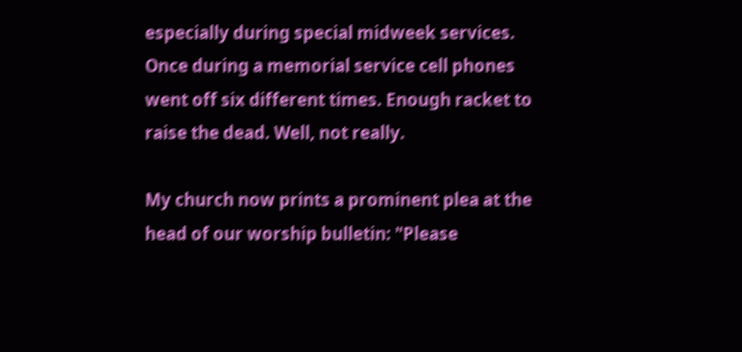especially during special midweek services. Once during a memorial service cell phones went off six different times. Enough racket to raise the dead. Well, not really.

My church now prints a prominent plea at the head of our worship bulletin: "Please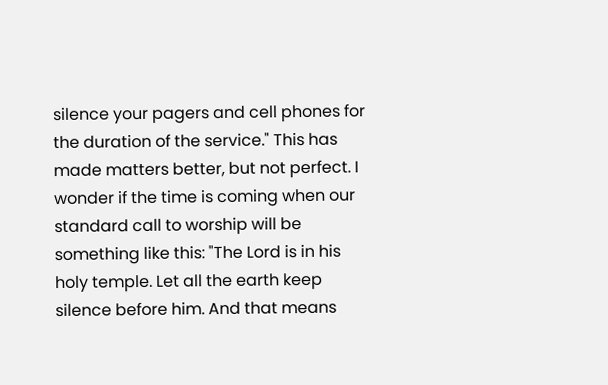silence your pagers and cell phones for the duration of the service." This has made matters better, but not perfect. I wonder if the time is coming when our standard call to worship will be something like this: "The Lord is in his holy temple. Let all the earth keep silence before him. And that means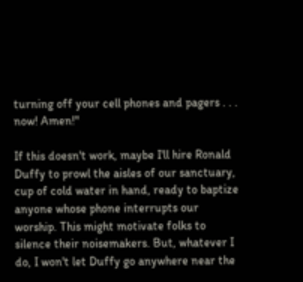turning off your cell phones and pagers . . . now! Amen!"

If this doesn't work, maybe I'll hire Ronald Duffy to prowl the aisles of our sanctuary, cup of cold water in hand, ready to baptize anyone whose phone interrupts our worship. This might motivate folks to silence their noisemakers. But, whatever I do, I won't let Duffy go anywhere near the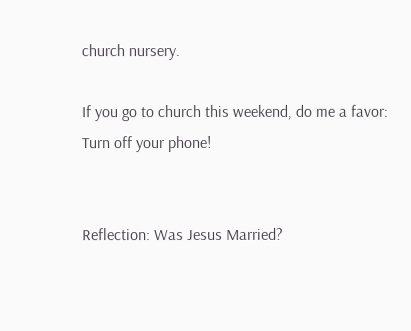church nursery.

If you go to church this weekend, do me a favor: Turn off your phone!


Reflection: Was Jesus Married?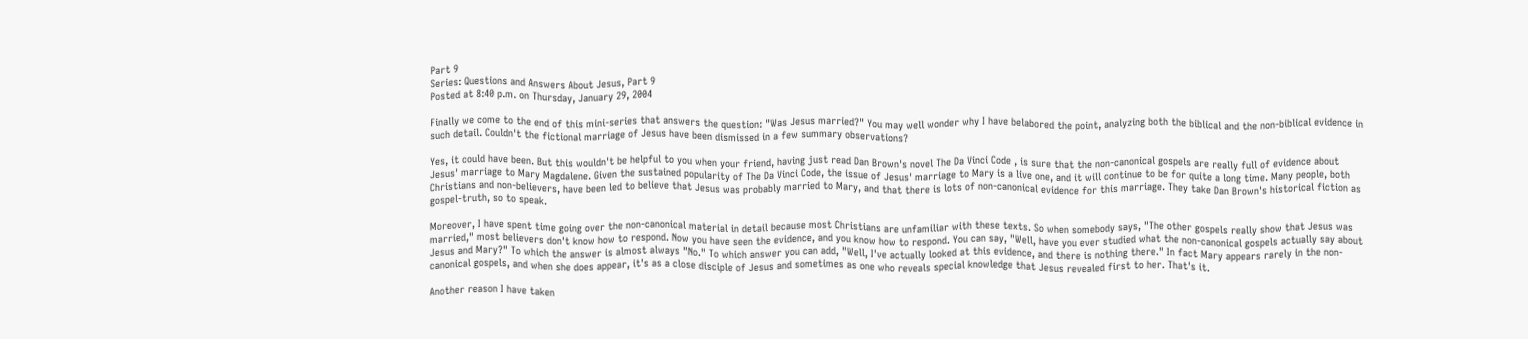Part 9
Series: Questions and Answers About Jesus, Part 9
Posted at 8:40 p.m. on Thursday, January 29, 2004

Finally we come to the end of this mini-series that answers the question: "Was Jesus married?" You may well wonder why I have belabored the point, analyzing both the biblical and the non-biblical evidence in such detail. Couldn't the fictional marriage of Jesus have been dismissed in a few summary observations?

Yes, it could have been. But this wouldn't be helpful to you when your friend, having just read Dan Brown's novel The Da Vinci Code , is sure that the non-canonical gospels are really full of evidence about Jesus' marriage to Mary Magdalene. Given the sustained popularity of The Da Vinci Code, the issue of Jesus' marriage to Mary is a live one, and it will continue to be for quite a long time. Many people, both Christians and non-believers, have been led to believe that Jesus was probably married to Mary, and that there is lots of non-canonical evidence for this marriage. They take Dan Brown's historical fiction as gospel-truth, so to speak.

Moreover, I have spent time going over the non-canonical material in detail because most Christians are unfamiliar with these texts. So when somebody says, "The other gospels really show that Jesus was married," most believers don't know how to respond. Now you have seen the evidence, and you know how to respond. You can say, "Well, have you ever studied what the non-canonical gospels actually say about Jesus and Mary?" To which the answer is almost always "No." To which answer you can add, "Well, I've actually looked at this evidence, and there is nothing there." In fact Mary appears rarely in the non-canonical gospels, and when she does appear, it's as a close disciple of Jesus and sometimes as one who reveals special knowledge that Jesus revealed first to her. That's it.

Another reason I have taken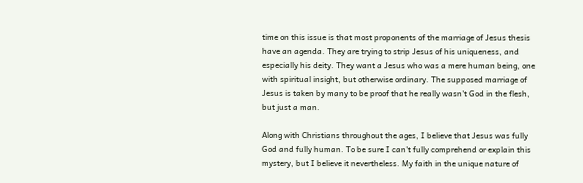time on this issue is that most proponents of the marriage of Jesus thesis have an agenda. They are trying to strip Jesus of his uniqueness, and especially his deity. They want a Jesus who was a mere human being, one with spiritual insight, but otherwise ordinary. The supposed marriage of Jesus is taken by many to be proof that he really wasn't God in the flesh, but just a man.

Along with Christians throughout the ages, I believe that Jesus was fully God and fully human. To be sure I can't fully comprehend or explain this mystery, but I believe it nevertheless. My faith in the unique nature of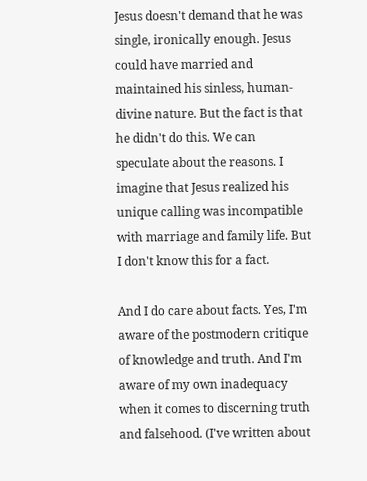Jesus doesn't demand that he was single, ironically enough. Jesus could have married and maintained his sinless, human-divine nature. But the fact is that he didn't do this. We can speculate about the reasons. I imagine that Jesus realized his unique calling was incompatible with marriage and family life. But I don't know this for a fact.

And I do care about facts. Yes, I'm aware of the postmodern critique of knowledge and truth. And I'm aware of my own inadequacy when it comes to discerning truth and falsehood. (I've written about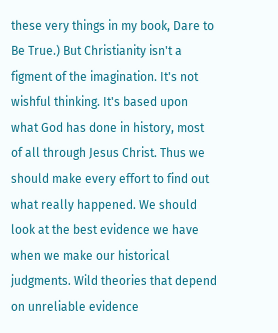these very things in my book, Dare to Be True.) But Christianity isn't a figment of the imagination. It's not wishful thinking. It's based upon what God has done in history, most of all through Jesus Christ. Thus we should make every effort to find out what really happened. We should look at the best evidence we have when we make our historical judgments. Wild theories that depend on unreliable evidence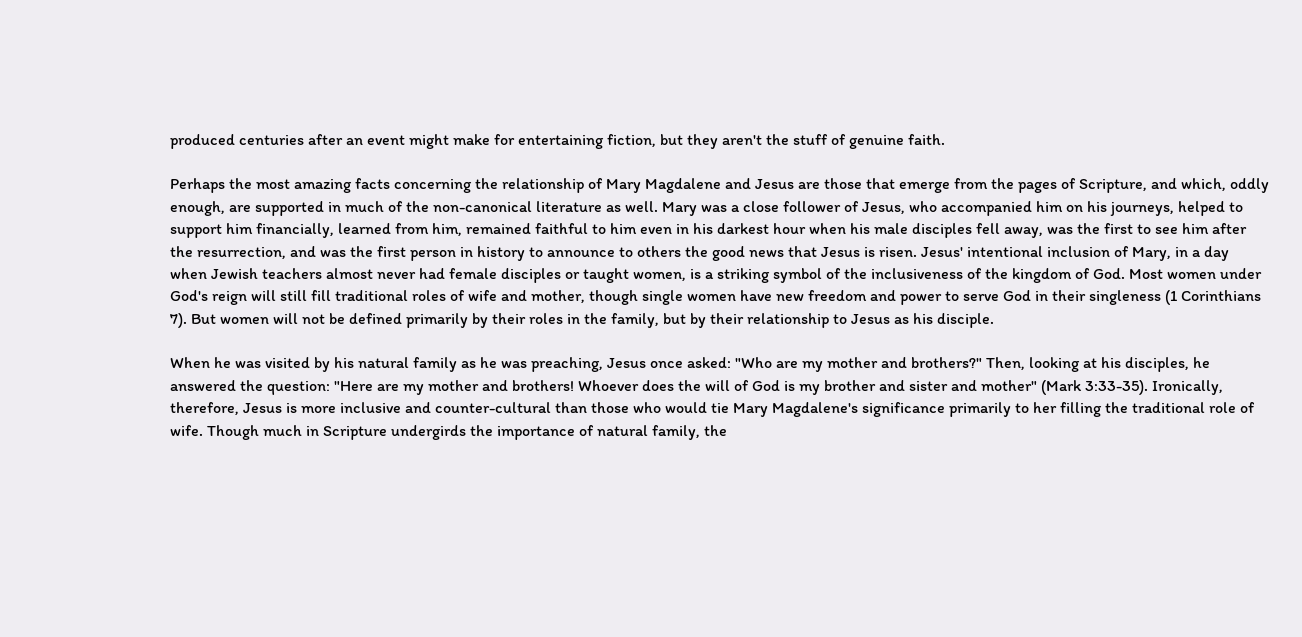produced centuries after an event might make for entertaining fiction, but they aren't the stuff of genuine faith.

Perhaps the most amazing facts concerning the relationship of Mary Magdalene and Jesus are those that emerge from the pages of Scripture, and which, oddly enough, are supported in much of the non-canonical literature as well. Mary was a close follower of Jesus, who accompanied him on his journeys, helped to support him financially, learned from him, remained faithful to him even in his darkest hour when his male disciples fell away, was the first to see him after the resurrection, and was the first person in history to announce to others the good news that Jesus is risen. Jesus' intentional inclusion of Mary, in a day when Jewish teachers almost never had female disciples or taught women, is a striking symbol of the inclusiveness of the kingdom of God. Most women under God's reign will still fill traditional roles of wife and mother, though single women have new freedom and power to serve God in their singleness (1 Corinthians 7). But women will not be defined primarily by their roles in the family, but by their relationship to Jesus as his disciple.

When he was visited by his natural family as he was preaching, Jesus once asked: "Who are my mother and brothers?" Then, looking at his disciples, he answered the question: "Here are my mother and brothers! Whoever does the will of God is my brother and sister and mother" (Mark 3:33-35). Ironically, therefore, Jesus is more inclusive and counter-cultural than those who would tie Mary Magdalene's significance primarily to her filling the traditional role of wife. Though much in Scripture undergirds the importance of natural family, the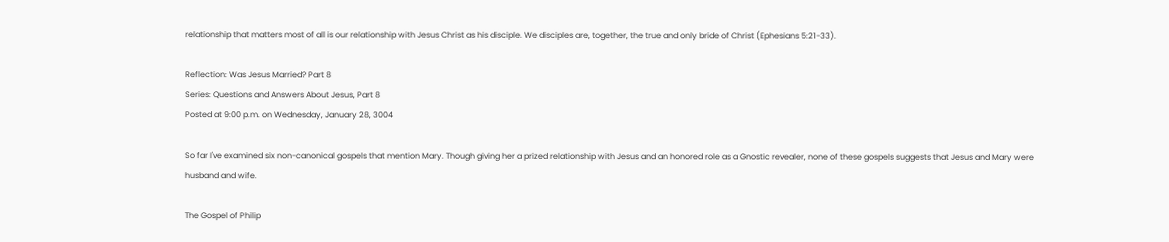relationship that matters most of all is our relationship with Jesus Christ as his disciple. We disciples are, together, the true and only bride of Christ (Ephesians 5:21-33).

Reflection: Was Jesus Married? Part 8
Series: Questions and Answers About Jesus, Part 8
Posted at 9:00 p.m. on Wednesday, January 28, 3004

So far I've examined six non-canonical gospels that mention Mary. Though giving her a prized relationship with Jesus and an honored role as a Gnostic revealer, none of these gospels suggests that Jesus and Mary were husband and wife.

The Gospel of Philip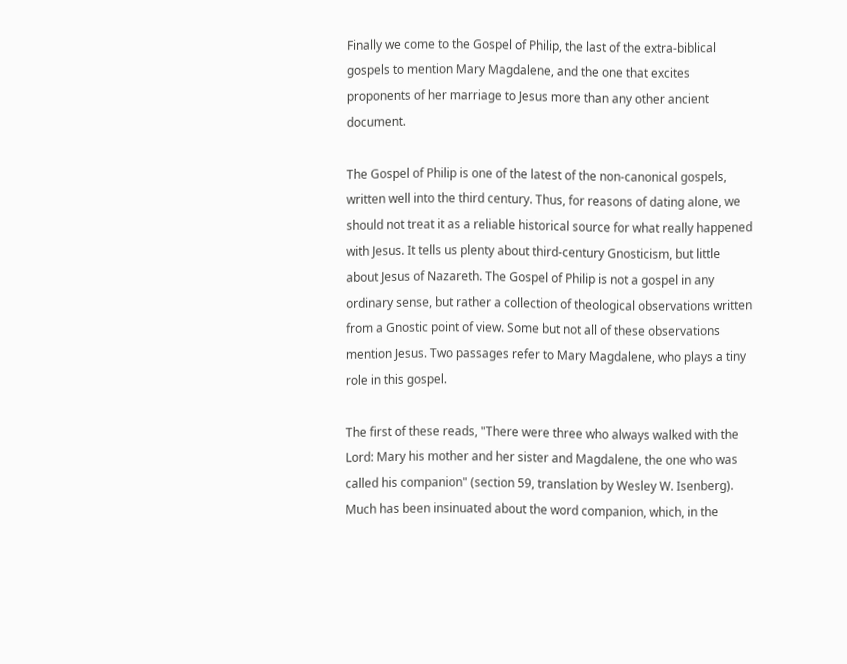Finally we come to the Gospel of Philip, the last of the extra-biblical gospels to mention Mary Magdalene, and the one that excites proponents of her marriage to Jesus more than any other ancient document.

The Gospel of Philip is one of the latest of the non-canonical gospels, written well into the third century. Thus, for reasons of dating alone, we should not treat it as a reliable historical source for what really happened with Jesus. It tells us plenty about third-century Gnosticism, but little about Jesus of Nazareth. The Gospel of Philip is not a gospel in any ordinary sense, but rather a collection of theological observations written from a Gnostic point of view. Some but not all of these observations mention Jesus. Two passages refer to Mary Magdalene, who plays a tiny role in this gospel.

The first of these reads, "There were three who always walked with the Lord: Mary his mother and her sister and Magdalene, the one who was called his companion" (section 59, translation by Wesley W. Isenberg). Much has been insinuated about the word companion, which, in the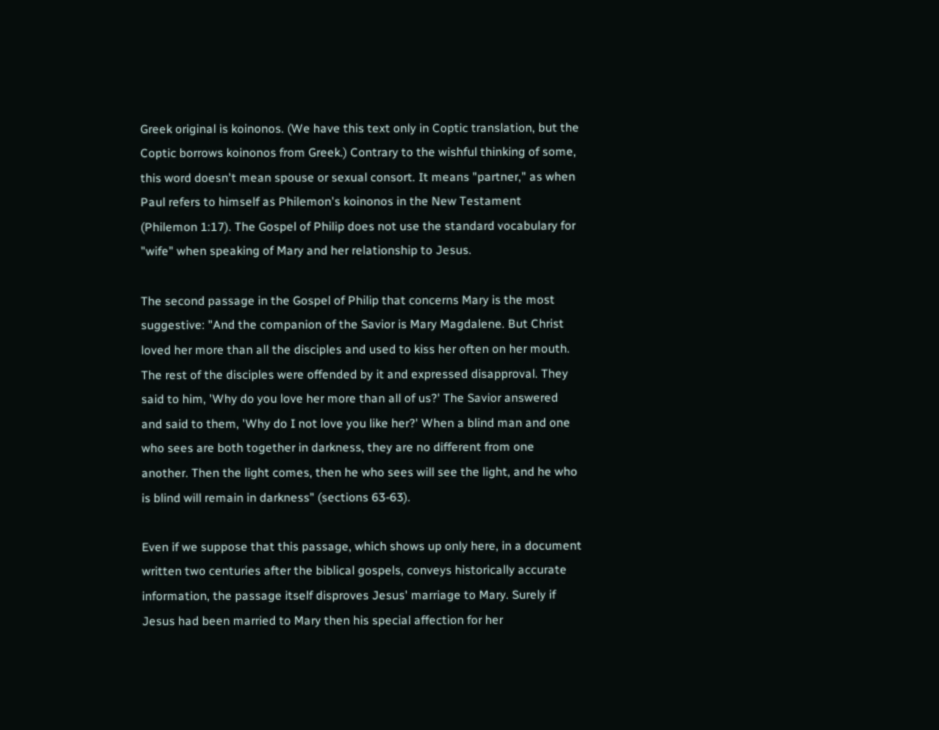Greek original is koinonos. (We have this text only in Coptic translation, but the Coptic borrows koinonos from Greek.) Contrary to the wishful thinking of some, this word doesn't mean spouse or sexual consort. It means "partner," as when Paul refers to himself as Philemon's koinonos in the New Testament (Philemon 1:17). The Gospel of Philip does not use the standard vocabulary for "wife" when speaking of Mary and her relationship to Jesus.

The second passage in the Gospel of Philip that concerns Mary is the most suggestive: "And the companion of the Savior is Mary Magdalene. But Christ loved her more than all the disciples and used to kiss her often on her mouth. The rest of the disciples were offended by it and expressed disapproval. They said to him, 'Why do you love her more than all of us?' The Savior answered and said to them, 'Why do I not love you like her?' When a blind man and one who sees are both together in darkness, they are no different from one another. Then the light comes, then he who sees will see the light, and he who is blind will remain in darkness" (sections 63-63).

Even if we suppose that this passage, which shows up only here, in a document written two centuries after the biblical gospels, conveys historically accurate information, the passage itself disproves Jesus' marriage to Mary. Surely if Jesus had been married to Mary then his special affection for her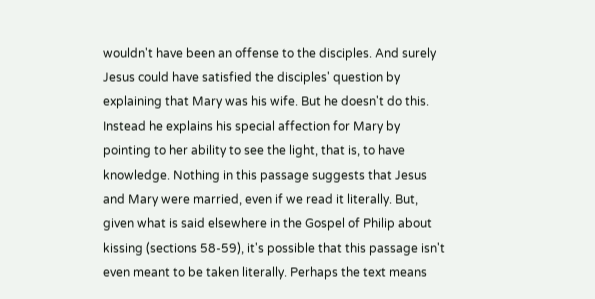wouldn't have been an offense to the disciples. And surely Jesus could have satisfied the disciples' question by explaining that Mary was his wife. But he doesn't do this. Instead he explains his special affection for Mary by pointing to her ability to see the light, that is, to have knowledge. Nothing in this passage suggests that Jesus and Mary were married, even if we read it literally. But, given what is said elsewhere in the Gospel of Philip about kissing (sections 58-59), it's possible that this passage isn't even meant to be taken literally. Perhaps the text means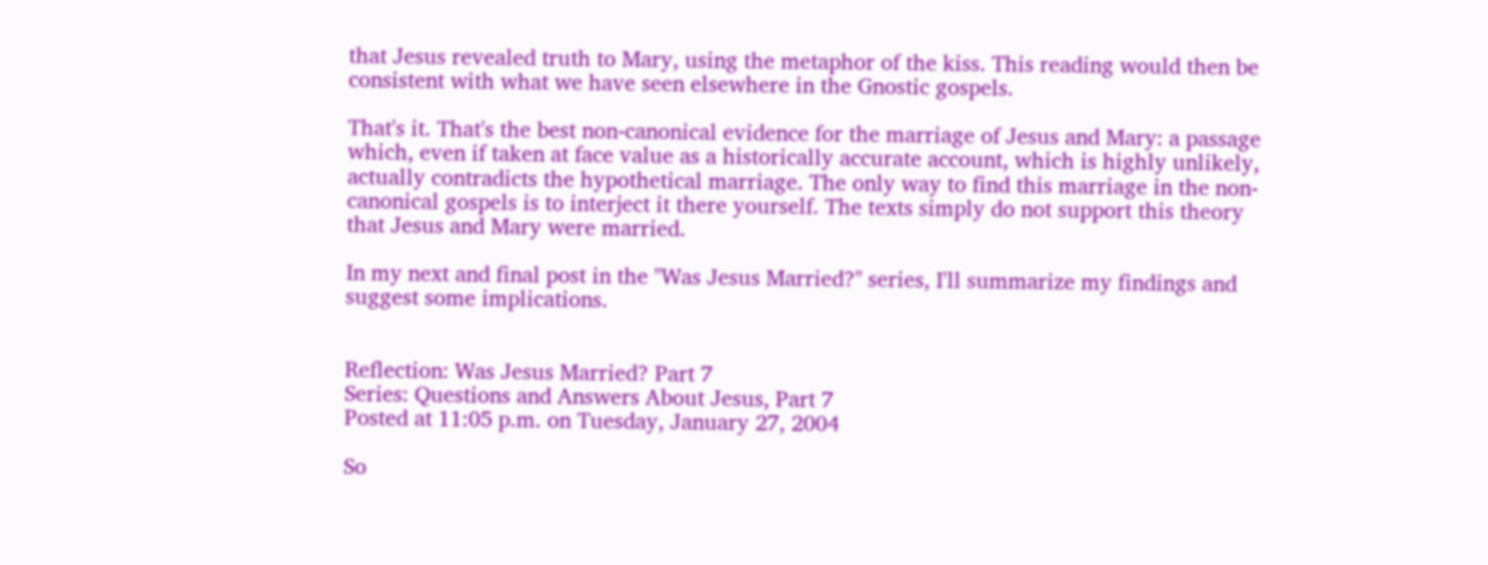that Jesus revealed truth to Mary, using the metaphor of the kiss. This reading would then be consistent with what we have seen elsewhere in the Gnostic gospels.

That's it. That's the best non-canonical evidence for the marriage of Jesus and Mary: a passage which, even if taken at face value as a historically accurate account, which is highly unlikely, actually contradicts the hypothetical marriage. The only way to find this marriage in the non-canonical gospels is to interject it there yourself. The texts simply do not support this theory that Jesus and Mary were married.

In my next and final post in the "Was Jesus Married?" series, I'll summarize my findings and suggest some implications.


Reflection: Was Jesus Married? Part 7
Series: Questions and Answers About Jesus, Part 7
Posted at 11:05 p.m. on Tuesday, January 27, 2004

So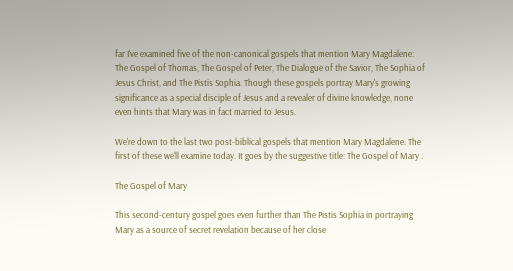far I've examined five of the non-canonical gospels that mention Mary Magdalene: The Gospel of Thomas, The Gospel of Peter, The Dialogue of the Savior, The Sophia of Jesus Christ, and The Pistis Sophia. Though these gospels portray Mary's growing significance as a special disciple of Jesus and a revealer of divine knowledge, none even hints that Mary was in fact married to Jesus.

We're down to the last two post-biblical gospels that mention Mary Magdalene. The first of these we'll examine today. It goes by the suggestive title: The Gospel of Mary .

The Gospel of Mary

This second-century gospel goes even further than The Pistis Sophia in portraying Mary as a source of secret revelation because of her close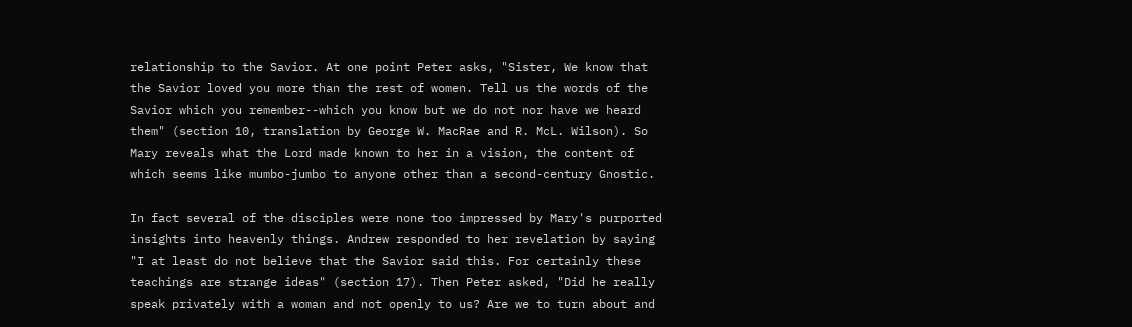relationship to the Savior. At one point Peter asks, "Sister, We know that the Savior loved you more than the rest of women. Tell us the words of the Savior which you remember--which you know but we do not nor have we heard them" (section 10, translation by George W. MacRae and R. McL. Wilson). So Mary reveals what the Lord made known to her in a vision, the content of which seems like mumbo-jumbo to anyone other than a second-century Gnostic.

In fact several of the disciples were none too impressed by Mary's purported insights into heavenly things. Andrew responded to her revelation by saying "I at least do not believe that the Savior said this. For certainly these teachings are strange ideas" (section 17). Then Peter asked, "Did he really speak privately with a woman and not openly to us? Are we to turn about and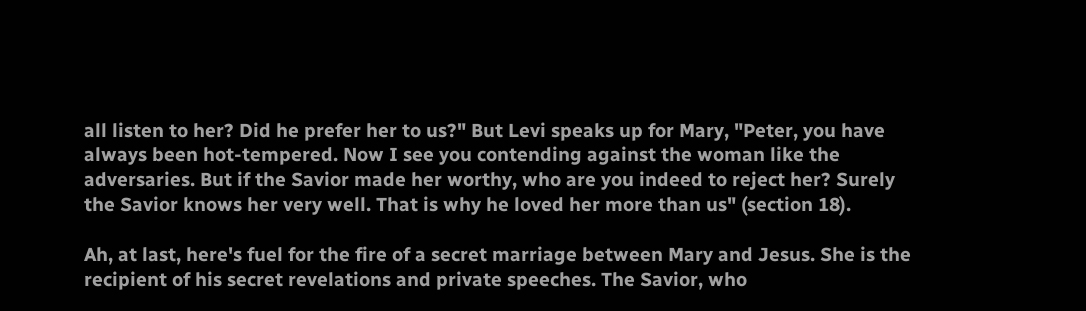all listen to her? Did he prefer her to us?" But Levi speaks up for Mary, "Peter, you have always been hot-tempered. Now I see you contending against the woman like the adversaries. But if the Savior made her worthy, who are you indeed to reject her? Surely the Savior knows her very well. That is why he loved her more than us" (section 18).

Ah, at last, here's fuel for the fire of a secret marriage between Mary and Jesus. She is the recipient of his secret revelations and private speeches. The Savior, who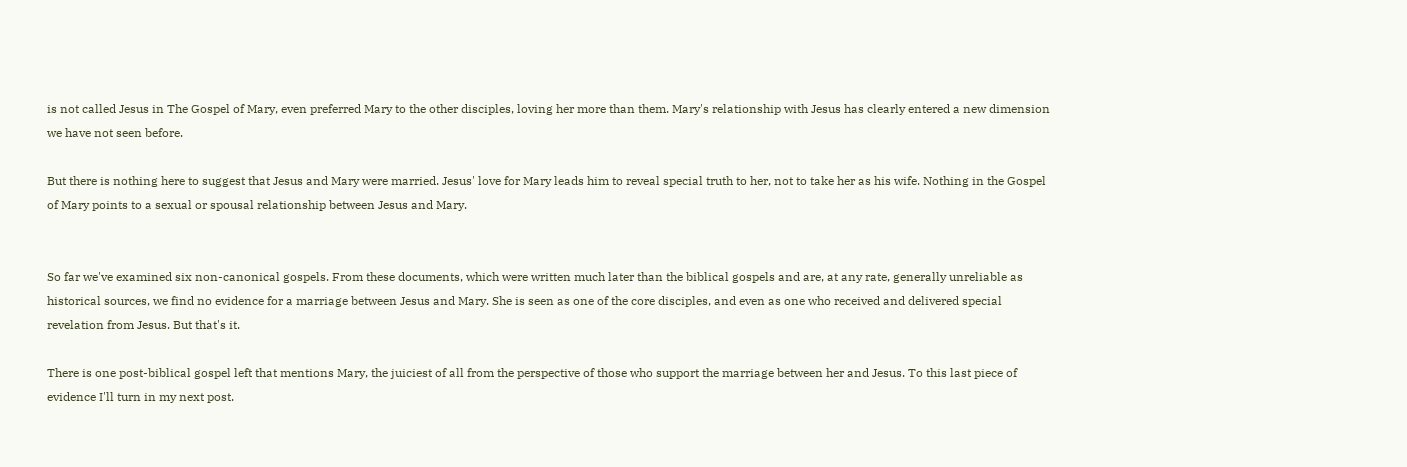is not called Jesus in The Gospel of Mary, even preferred Mary to the other disciples, loving her more than them. Mary's relationship with Jesus has clearly entered a new dimension we have not seen before.

But there is nothing here to suggest that Jesus and Mary were married. Jesus' love for Mary leads him to reveal special truth to her, not to take her as his wife. Nothing in the Gospel of Mary points to a sexual or spousal relationship between Jesus and Mary.


So far we've examined six non-canonical gospels. From these documents, which were written much later than the biblical gospels and are, at any rate, generally unreliable as historical sources, we find no evidence for a marriage between Jesus and Mary. She is seen as one of the core disciples, and even as one who received and delivered special revelation from Jesus. But that's it.

There is one post-biblical gospel left that mentions Mary, the juiciest of all from the perspective of those who support the marriage between her and Jesus. To this last piece of evidence I'll turn in my next post.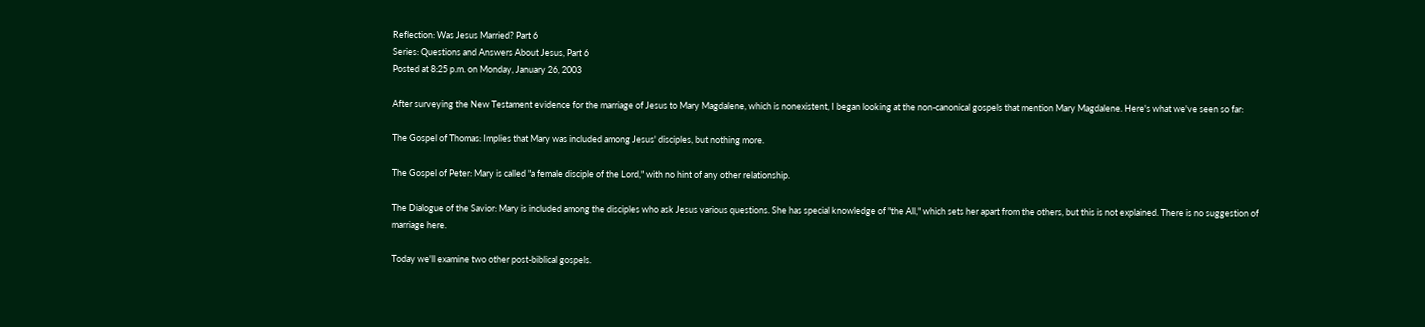Reflection: Was Jesus Married? Part 6
Series: Questions and Answers About Jesus, Part 6
Posted at 8:25 p.m. on Monday, January 26, 2003

After surveying the New Testament evidence for the marriage of Jesus to Mary Magdalene, which is nonexistent, I began looking at the non-canonical gospels that mention Mary Magdalene. Here's what we've seen so far:

The Gospel of Thomas: Implies that Mary was included among Jesus' disciples, but nothing more.

The Gospel of Peter: Mary is called "a female disciple of the Lord," with no hint of any other relationship.

The Dialogue of the Savior: Mary is included among the disciples who ask Jesus various questions. She has special knowledge of "the All," which sets her apart from the others, but this is not explained. There is no suggestion of marriage here.

Today we'll examine two other post-biblical gospels.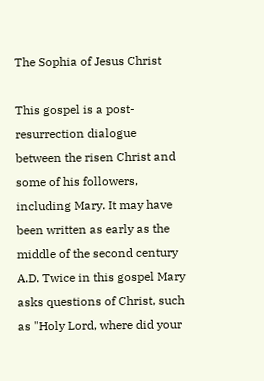The Sophia of Jesus Christ

This gospel is a post-resurrection dialogue between the risen Christ and some of his followers, including Mary. It may have been written as early as the middle of the second century A.D. Twice in this gospel Mary asks questions of Christ, such as "Holy Lord, where did your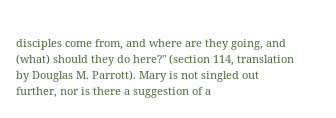disciples come from, and where are they going, and (what) should they do here?" (section 114, translation by Douglas M. Parrott). Mary is not singled out further, nor is there a suggestion of a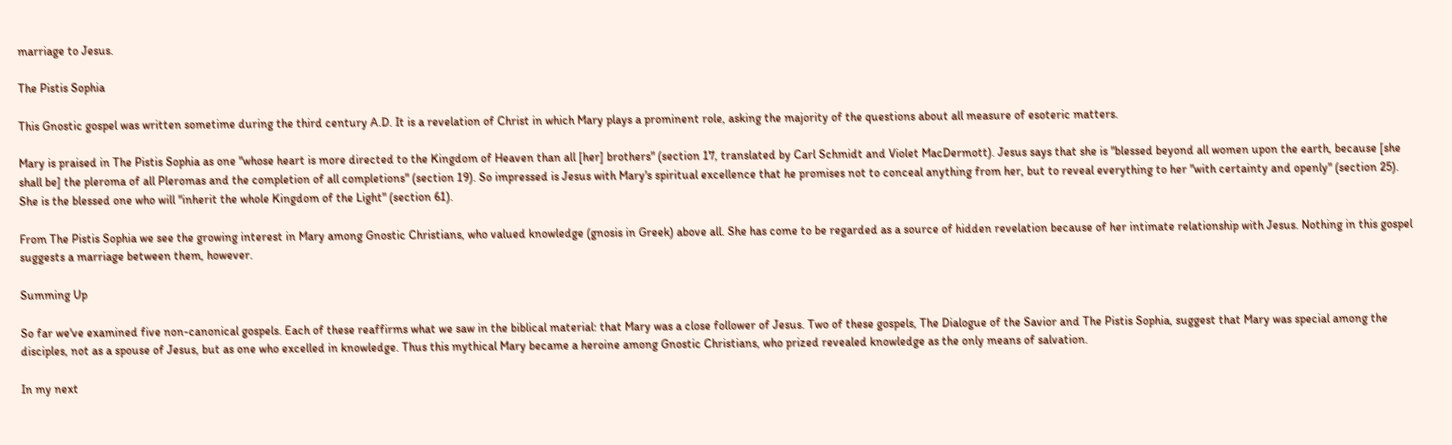marriage to Jesus.

The Pistis Sophia

This Gnostic gospel was written sometime during the third century A.D. It is a revelation of Christ in which Mary plays a prominent role, asking the majority of the questions about all measure of esoteric matters.

Mary is praised in The Pistis Sophia as one "whose heart is more directed to the Kingdom of Heaven than all [her] brothers" (section 17, translated by Carl Schmidt and Violet MacDermott). Jesus says that she is "blessed beyond all women upon the earth, because [she shall be] the pleroma of all Pleromas and the completion of all completions" (section 19). So impressed is Jesus with Mary's spiritual excellence that he promises not to conceal anything from her, but to reveal everything to her "with certainty and openly" (section 25). She is the blessed one who will "inherit the whole Kingdom of the Light" (section 61).

From The Pistis Sophia we see the growing interest in Mary among Gnostic Christians, who valued knowledge (gnosis in Greek) above all. She has come to be regarded as a source of hidden revelation because of her intimate relationship with Jesus. Nothing in this gospel suggests a marriage between them, however.

Summing Up

So far we've examined five non-canonical gospels. Each of these reaffirms what we saw in the biblical material: that Mary was a close follower of Jesus. Two of these gospels, The Dialogue of the Savior and The Pistis Sophia, suggest that Mary was special among the disciples, not as a spouse of Jesus, but as one who excelled in knowledge. Thus this mythical Mary became a heroine among Gnostic Christians, who prized revealed knowledge as the only means of salvation.

In my next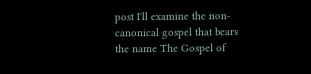post I'll examine the non-canonical gospel that bears the name The Gospel of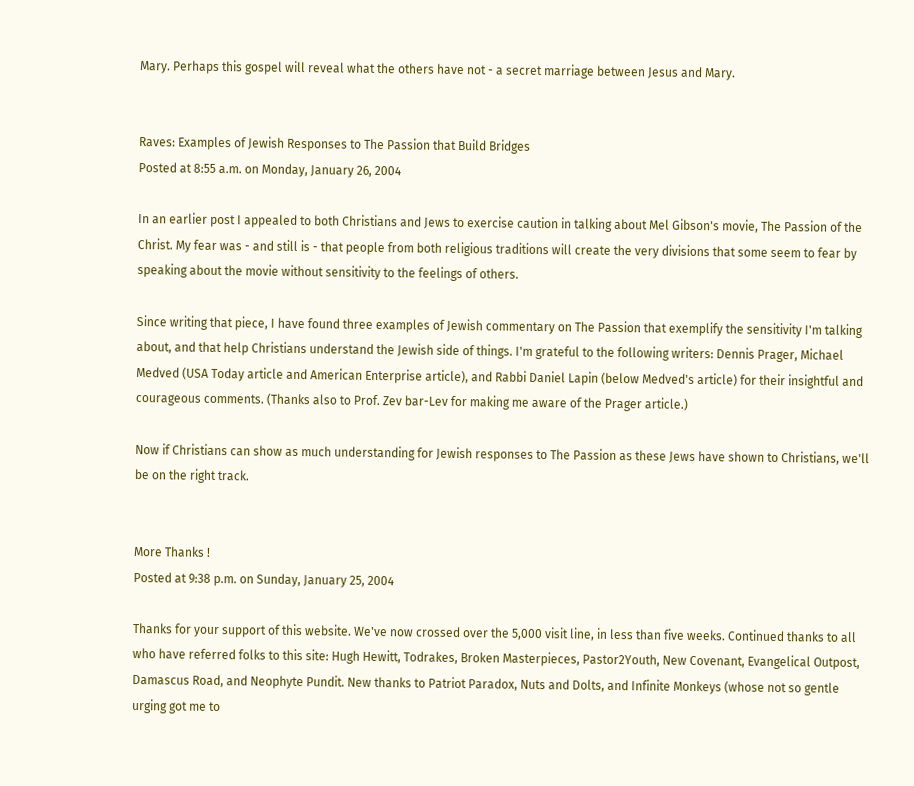Mary. Perhaps this gospel will reveal what the others have not - a secret marriage between Jesus and Mary.


Raves: Examples of Jewish Responses to The Passion that Build Bridges
Posted at 8:55 a.m. on Monday, January 26, 2004

In an earlier post I appealed to both Christians and Jews to exercise caution in talking about Mel Gibson's movie, The Passion of the Christ. My fear was - and still is - that people from both religious traditions will create the very divisions that some seem to fear by speaking about the movie without sensitivity to the feelings of others.

Since writing that piece, I have found three examples of Jewish commentary on The Passion that exemplify the sensitivity I'm talking about, and that help Christians understand the Jewish side of things. I'm grateful to the following writers: Dennis Prager, Michael Medved (USA Today article and American Enterprise article), and Rabbi Daniel Lapin (below Medved's article) for their insightful and courageous comments. (Thanks also to Prof. Zev bar-Lev for making me aware of the Prager article.)

Now if Christians can show as much understanding for Jewish responses to The Passion as these Jews have shown to Christians, we'll be on the right track.


More Thanks !
Posted at 9:38 p.m. on Sunday, January 25, 2004

Thanks for your support of this website. We've now crossed over the 5,000 visit line, in less than five weeks. Continued thanks to all who have referred folks to this site: Hugh Hewitt, Todrakes, Broken Masterpieces, Pastor2Youth, New Covenant, Evangelical Outpost, Damascus Road, and Neophyte Pundit. New thanks to Patriot Paradox, Nuts and Dolts, and Infinite Monkeys (whose not so gentle urging got me to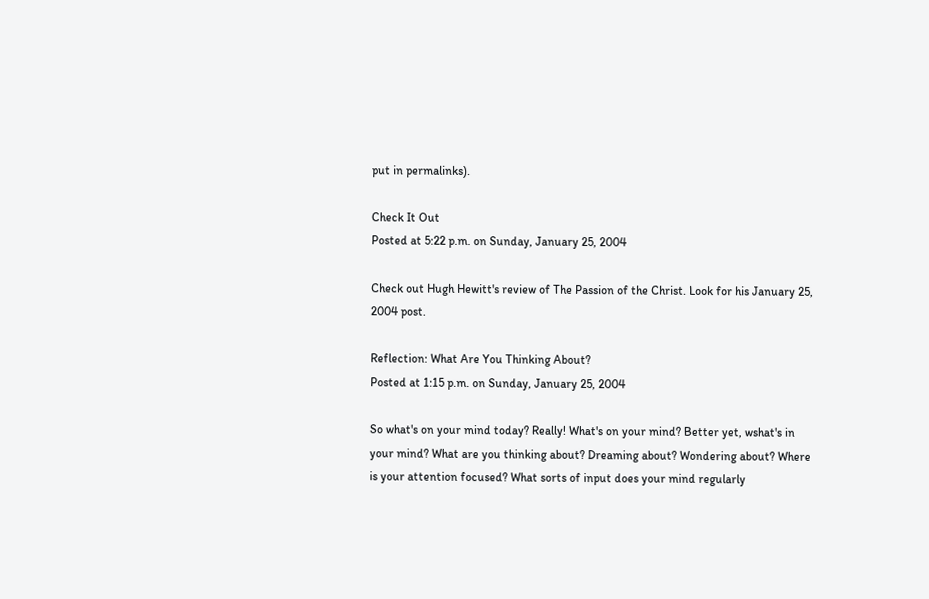put in permalinks).

Check It Out
Posted at 5:22 p.m. on Sunday, January 25, 2004

Check out Hugh Hewitt's review of The Passion of the Christ. Look for his January 25, 2004 post.

Reflection: What Are You Thinking About?
Posted at 1:15 p.m. on Sunday, January 25, 2004

So what's on your mind today? Really! What's on your mind? Better yet, wshat's in your mind? What are you thinking about? Dreaming about? Wondering about? Where is your attention focused? What sorts of input does your mind regularly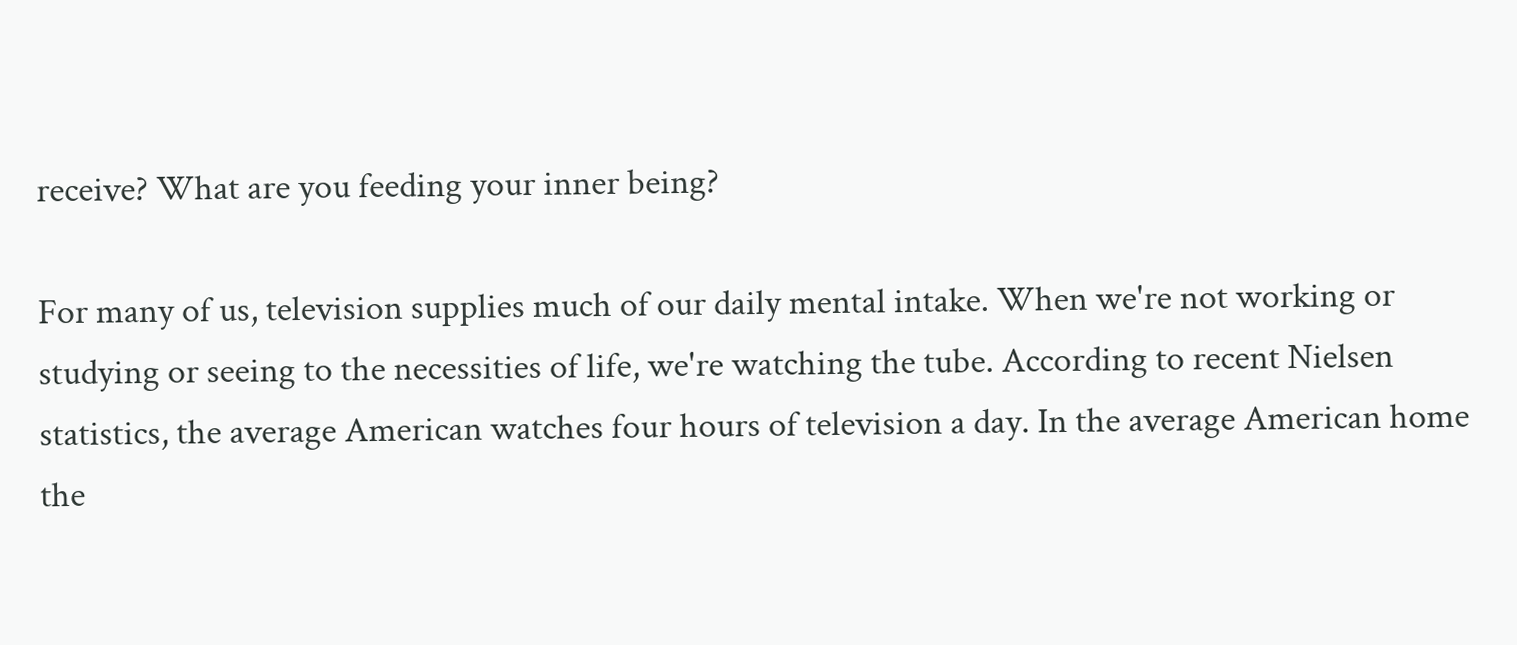receive? What are you feeding your inner being?

For many of us, television supplies much of our daily mental intake. When we're not working or studying or seeing to the necessities of life, we're watching the tube. According to recent Nielsen statistics, the average American watches four hours of television a day. In the average American home the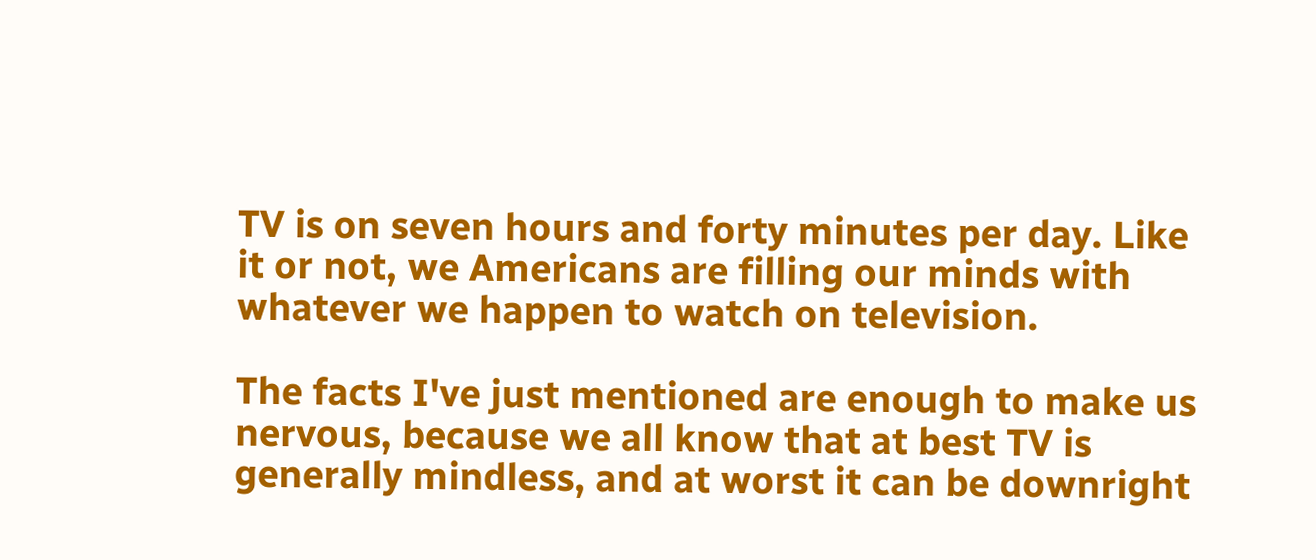TV is on seven hours and forty minutes per day. Like it or not, we Americans are filling our minds with whatever we happen to watch on television.

The facts I've just mentioned are enough to make us nervous, because we all know that at best TV is generally mindless, and at worst it can be downright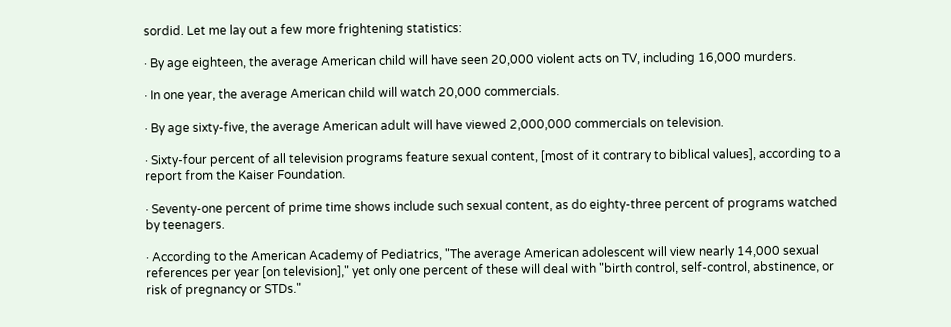sordid. Let me lay out a few more frightening statistics:

· By age eighteen, the average American child will have seen 20,000 violent acts on TV, including 16,000 murders.

· In one year, the average American child will watch 20,000 commercials.

· By age sixty-five, the average American adult will have viewed 2,000,000 commercials on television.

· Sixty-four percent of all television programs feature sexual content, [most of it contrary to biblical values], according to a report from the Kaiser Foundation.

· Seventy-one percent of prime time shows include such sexual content, as do eighty-three percent of programs watched by teenagers.

· According to the American Academy of Pediatrics, "The average American adolescent will view nearly 14,000 sexual references per year [on television]," yet only one percent of these will deal with "birth control, self-control, abstinence, or risk of pregnancy or STDs."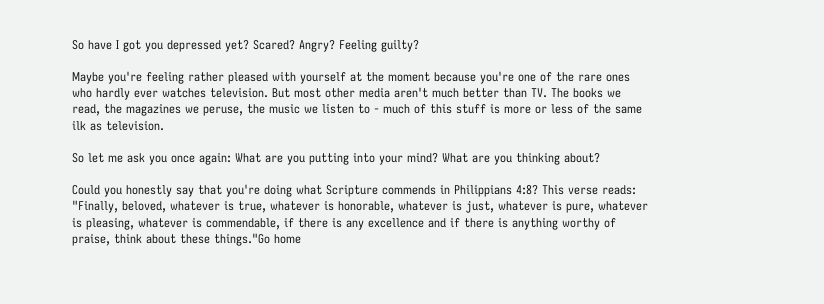So have I got you depressed yet? Scared? Angry? Feeling guilty?

Maybe you're feeling rather pleased with yourself at the moment because you're one of the rare ones who hardly ever watches television. But most other media aren't much better than TV. The books we read, the magazines we peruse, the music we listen to - much of this stuff is more or less of the same ilk as television.

So let me ask you once again: What are you putting into your mind? What are you thinking about?

Could you honestly say that you're doing what Scripture commends in Philippians 4:8? This verse reads: "Finally, beloved, whatever is true, whatever is honorable, whatever is just, whatever is pure, whatever is pleasing, whatever is commendable, if there is any excellence and if there is anything worthy of praise, think about these things."Go home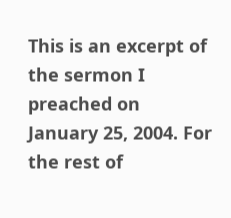This is an excerpt of the sermon I preached on January 25, 2004. For the rest of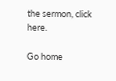the sermon, click here.

Go home